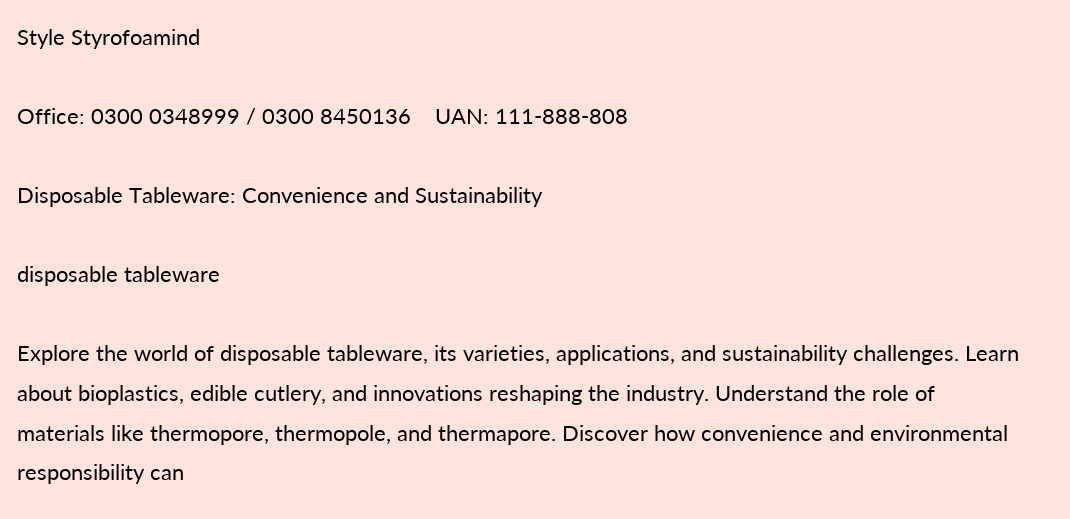Style Styrofoamind

Office: 0300 0348999 / 0300 8450136    UAN: 111-888-808

Disposable Tableware: Convenience and Sustainability

disposable tableware

Explore the world of disposable tableware, its varieties, applications, and sustainability challenges. Learn about bioplastics, edible cutlery, and innovations reshaping the industry. Understand the role of materials like thermopore, thermopole, and thermapore. Discover how convenience and environmental responsibility can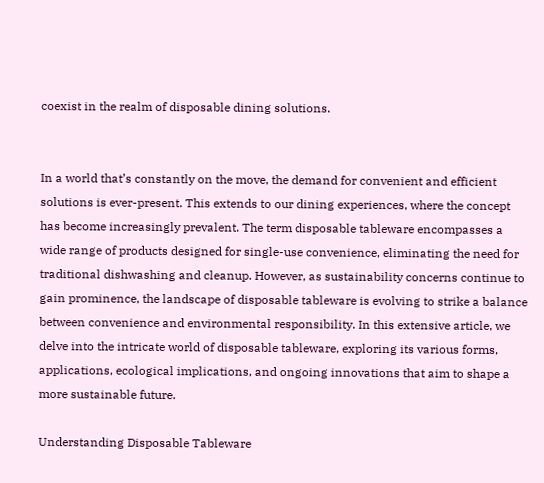coexist in the realm of disposable dining solutions.


In a world that’s constantly on the move, the demand for convenient and efficient solutions is ever-present. This extends to our dining experiences, where the concept has become increasingly prevalent. The term disposable tableware encompasses a wide range of products designed for single-use convenience, eliminating the need for traditional dishwashing and cleanup. However, as sustainability concerns continue to gain prominence, the landscape of disposable tableware is evolving to strike a balance between convenience and environmental responsibility. In this extensive article, we delve into the intricate world of disposable tableware, exploring its various forms, applications, ecological implications, and ongoing innovations that aim to shape a more sustainable future.

Understanding Disposable Tableware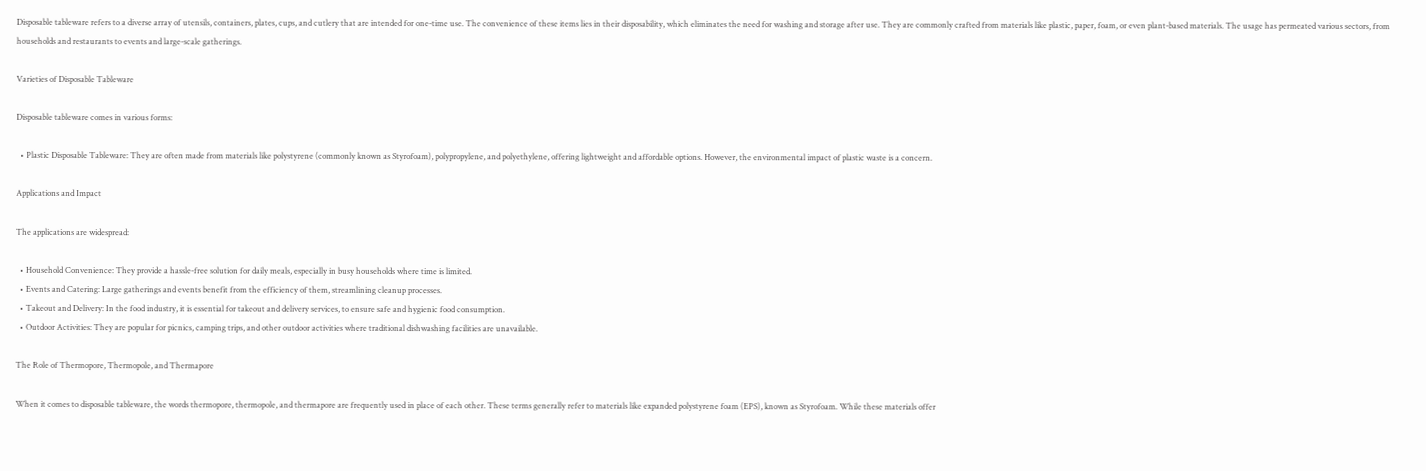Disposable tableware refers to a diverse array of utensils, containers, plates, cups, and cutlery that are intended for one-time use. The convenience of these items lies in their disposability, which eliminates the need for washing and storage after use. They are commonly crafted from materials like plastic, paper, foam, or even plant-based materials. The usage has permeated various sectors, from households and restaurants to events and large-scale gatherings.

Varieties of Disposable Tableware

Disposable tableware comes in various forms:

  • Plastic Disposable Tableware: They are often made from materials like polystyrene (commonly known as Styrofoam), polypropylene, and polyethylene, offering lightweight and affordable options. However, the environmental impact of plastic waste is a concern.

Applications and Impact

The applications are widespread:

  • Household Convenience: They provide a hassle-free solution for daily meals, especially in busy households where time is limited.
  • Events and Catering: Large gatherings and events benefit from the efficiency of them, streamlining cleanup processes.
  • Takeout and Delivery: In the food industry, it is essential for takeout and delivery services, to ensure safe and hygienic food consumption.
  • Outdoor Activities: They are popular for picnics, camping trips, and other outdoor activities where traditional dishwashing facilities are unavailable.

The Role of Thermopore, Thermopole, and Thermapore

When it comes to disposable tableware, the words thermopore, thermopole, and thermapore are frequently used in place of each other. These terms generally refer to materials like expanded polystyrene foam (EPS), known as Styrofoam. While these materials offer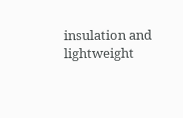insulation and lightweight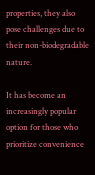properties, they also pose challenges due to their non-biodegradable nature.

It has become an increasingly popular option for those who prioritize convenience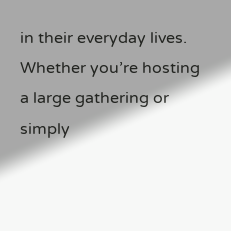in their everyday lives. Whether you’re hosting a large gathering or simply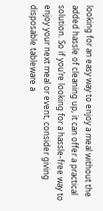looking for an easy way to enjoy a meal without the added hassle of cleaning up, it can offer a practical solution. So if you’re looking for a hassle-free way to enjoy your next meal or event, consider giving disposable tableware a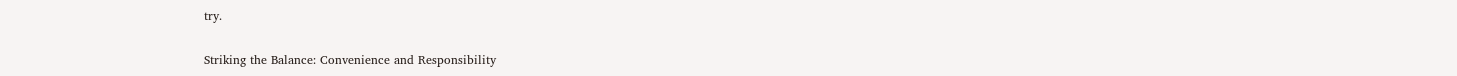try.

Striking the Balance: Convenience and Responsibility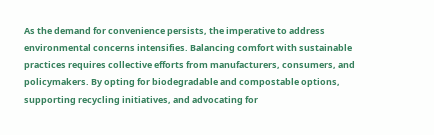As the demand for convenience persists, the imperative to address environmental concerns intensifies. Balancing comfort with sustainable practices requires collective efforts from manufacturers, consumers, and policymakers. By opting for biodegradable and compostable options, supporting recycling initiatives, and advocating for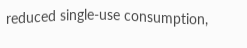reduced single-use consumption,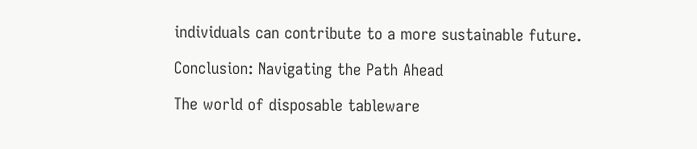individuals can contribute to a more sustainable future.

Conclusion: Navigating the Path Ahead

The world of disposable tableware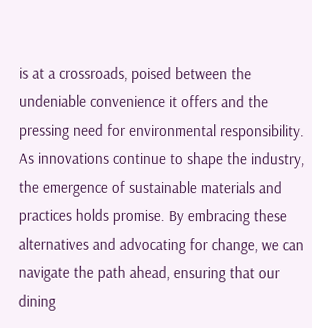is at a crossroads, poised between the undeniable convenience it offers and the pressing need for environmental responsibility. As innovations continue to shape the industry, the emergence of sustainable materials and practices holds promise. By embracing these alternatives and advocating for change, we can navigate the path ahead, ensuring that our dining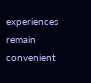experiences remain convenient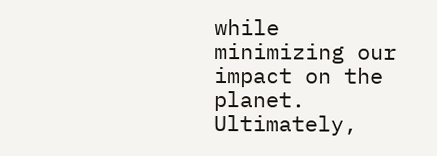while minimizing our impact on the planet. Ultimately,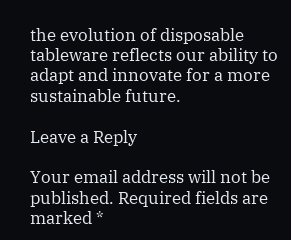the evolution of disposable tableware reflects our ability to adapt and innovate for a more sustainable future.

Leave a Reply

Your email address will not be published. Required fields are marked *